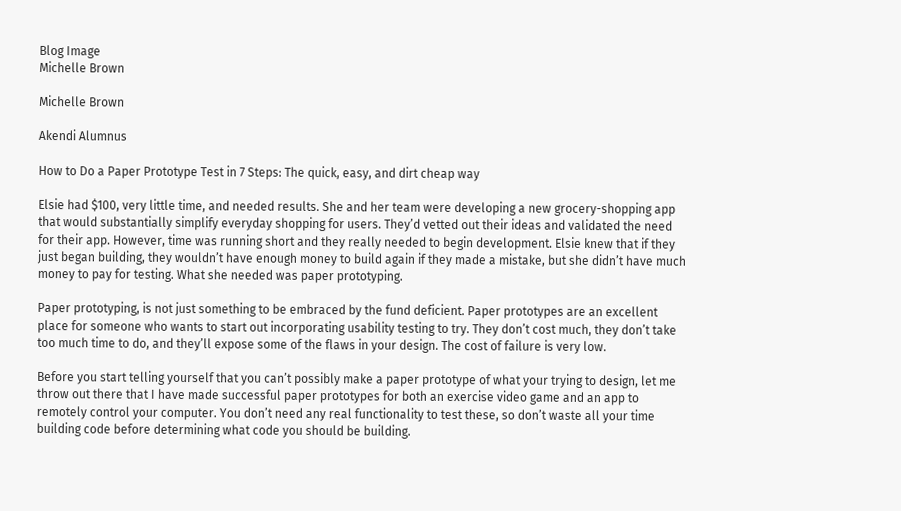Blog Image
Michelle Brown

Michelle Brown

Akendi Alumnus

How to Do a Paper Prototype Test in 7 Steps: The quick, easy, and dirt cheap way

Elsie had $100, very little time, and needed results. She and her team were developing a new grocery-shopping app that would substantially simplify everyday shopping for users. They’d vetted out their ideas and validated the need for their app. However, time was running short and they really needed to begin development. Elsie knew that if they just began building, they wouldn’t have enough money to build again if they made a mistake, but she didn’t have much money to pay for testing. What she needed was paper prototyping.

Paper prototyping, is not just something to be embraced by the fund deficient. Paper prototypes are an excellent place for someone who wants to start out incorporating usability testing to try. They don’t cost much, they don’t take too much time to do, and they’ll expose some of the flaws in your design. The cost of failure is very low.

Before you start telling yourself that you can’t possibly make a paper prototype of what your trying to design, let me throw out there that I have made successful paper prototypes for both an exercise video game and an app to remotely control your computer. You don’t need any real functionality to test these, so don’t waste all your time building code before determining what code you should be building.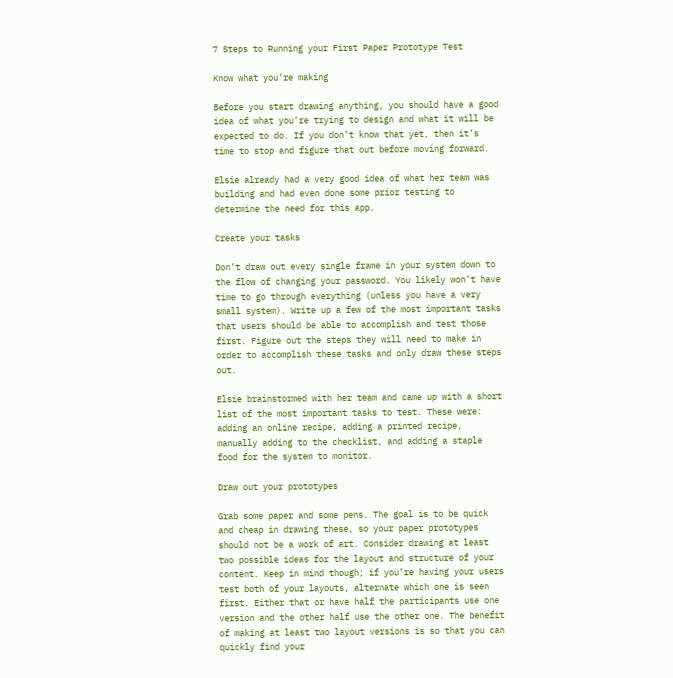7 Steps to Running your First Paper Prototype Test

Know what you’re making

Before you start drawing anything, you should have a good idea of what you’re trying to design and what it will be expected to do. If you don’t know that yet, then it’s time to stop and figure that out before moving forward.

Elsie already had a very good idea of what her team was building and had even done some prior testing to determine the need for this app.

Create your tasks

Don’t draw out every single frame in your system down to the flow of changing your password. You likely won’t have time to go through everything (unless you have a very small system). Write up a few of the most important tasks that users should be able to accomplish and test those first. Figure out the steps they will need to make in order to accomplish these tasks and only draw these steps out.

Elsie brainstormed with her team and came up with a short list of the most important tasks to test. These were: adding an online recipe, adding a printed recipe, manually adding to the checklist, and adding a staple food for the system to monitor.

Draw out your prototypes

Grab some paper and some pens. The goal is to be quick and cheap in drawing these, so your paper prototypes should not be a work of art. Consider drawing at least two possible ideas for the layout and structure of your content. Keep in mind though; if you’re having your users test both of your layouts, alternate which one is seen first. Either that or have half the participants use one version and the other half use the other one. The benefit of making at least two layout versions is so that you can quickly find your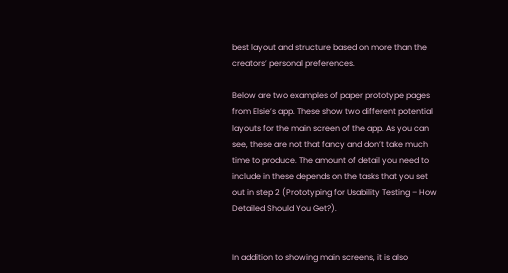best layout and structure based on more than the creators’ personal preferences.

Below are two examples of paper prototype pages from Elsie’s app. These show two different potential layouts for the main screen of the app. As you can see, these are not that fancy and don’t take much time to produce. The amount of detail you need to include in these depends on the tasks that you set out in step 2 (Prototyping for Usability Testing – How Detailed Should You Get?).


In addition to showing main screens, it is also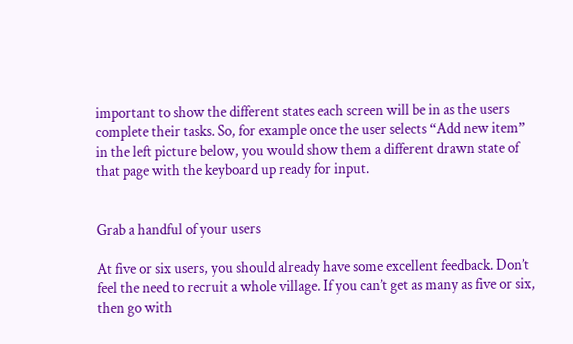important to show the different states each screen will be in as the users complete their tasks. So, for example once the user selects “Add new item” in the left picture below, you would show them a different drawn state of that page with the keyboard up ready for input.


Grab a handful of your users

At five or six users, you should already have some excellent feedback. Don’t feel the need to recruit a whole village. If you can’t get as many as five or six, then go with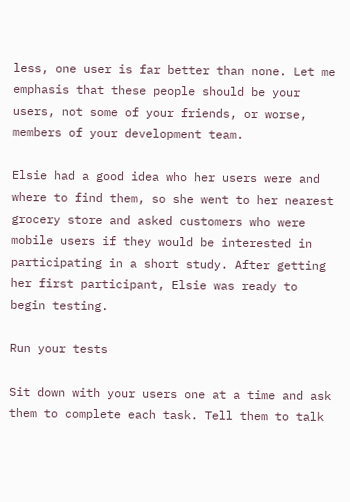less, one user is far better than none. Let me emphasis that these people should be your users, not some of your friends, or worse, members of your development team.

Elsie had a good idea who her users were and where to find them, so she went to her nearest grocery store and asked customers who were mobile users if they would be interested in participating in a short study. After getting her first participant, Elsie was ready to begin testing.

Run your tests

Sit down with your users one at a time and ask them to complete each task. Tell them to talk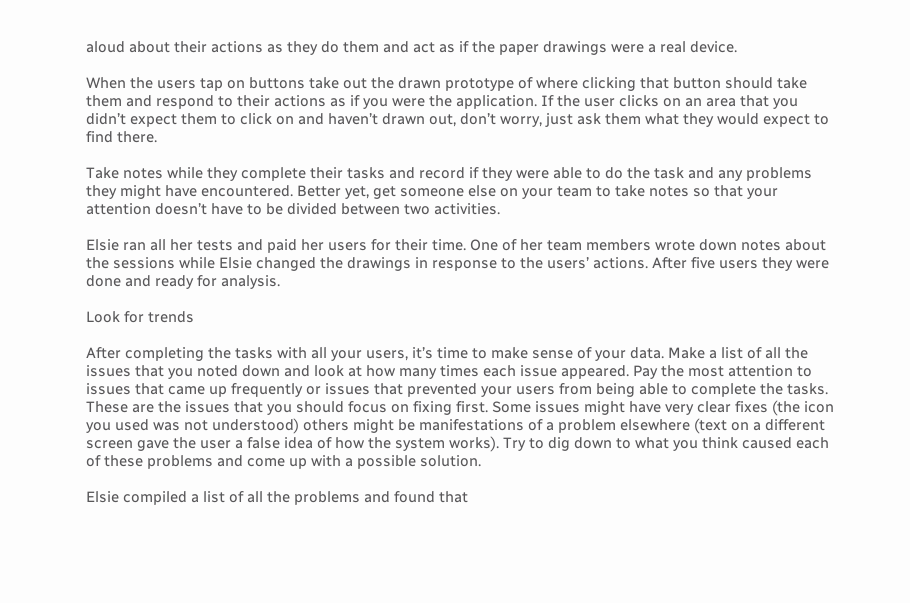aloud about their actions as they do them and act as if the paper drawings were a real device.

When the users tap on buttons take out the drawn prototype of where clicking that button should take them and respond to their actions as if you were the application. If the user clicks on an area that you didn’t expect them to click on and haven’t drawn out, don’t worry, just ask them what they would expect to find there.

Take notes while they complete their tasks and record if they were able to do the task and any problems they might have encountered. Better yet, get someone else on your team to take notes so that your attention doesn’t have to be divided between two activities.

Elsie ran all her tests and paid her users for their time. One of her team members wrote down notes about the sessions while Elsie changed the drawings in response to the users’ actions. After five users they were done and ready for analysis.

Look for trends

After completing the tasks with all your users, it’s time to make sense of your data. Make a list of all the issues that you noted down and look at how many times each issue appeared. Pay the most attention to issues that came up frequently or issues that prevented your users from being able to complete the tasks. These are the issues that you should focus on fixing first. Some issues might have very clear fixes (the icon you used was not understood) others might be manifestations of a problem elsewhere (text on a different screen gave the user a false idea of how the system works). Try to dig down to what you think caused each of these problems and come up with a possible solution.

Elsie compiled a list of all the problems and found that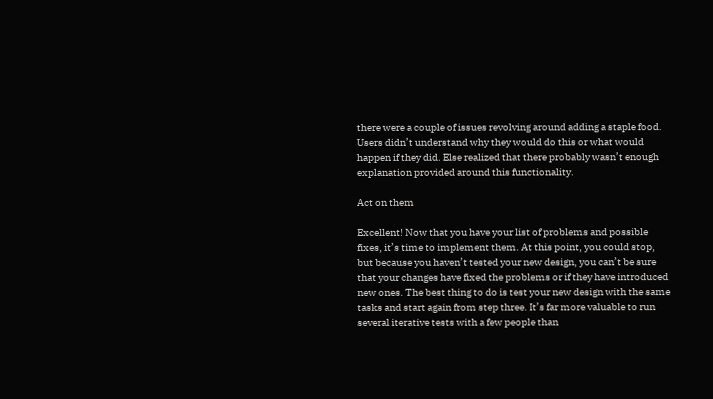there were a couple of issues revolving around adding a staple food. Users didn’t understand why they would do this or what would happen if they did. Else realized that there probably wasn’t enough explanation provided around this functionality.

Act on them

Excellent! Now that you have your list of problems and possible fixes, it’s time to implement them. At this point, you could stop, but because you haven’t tested your new design, you can’t be sure that your changes have fixed the problems or if they have introduced new ones. The best thing to do is test your new design with the same tasks and start again from step three. It’s far more valuable to run several iterative tests with a few people than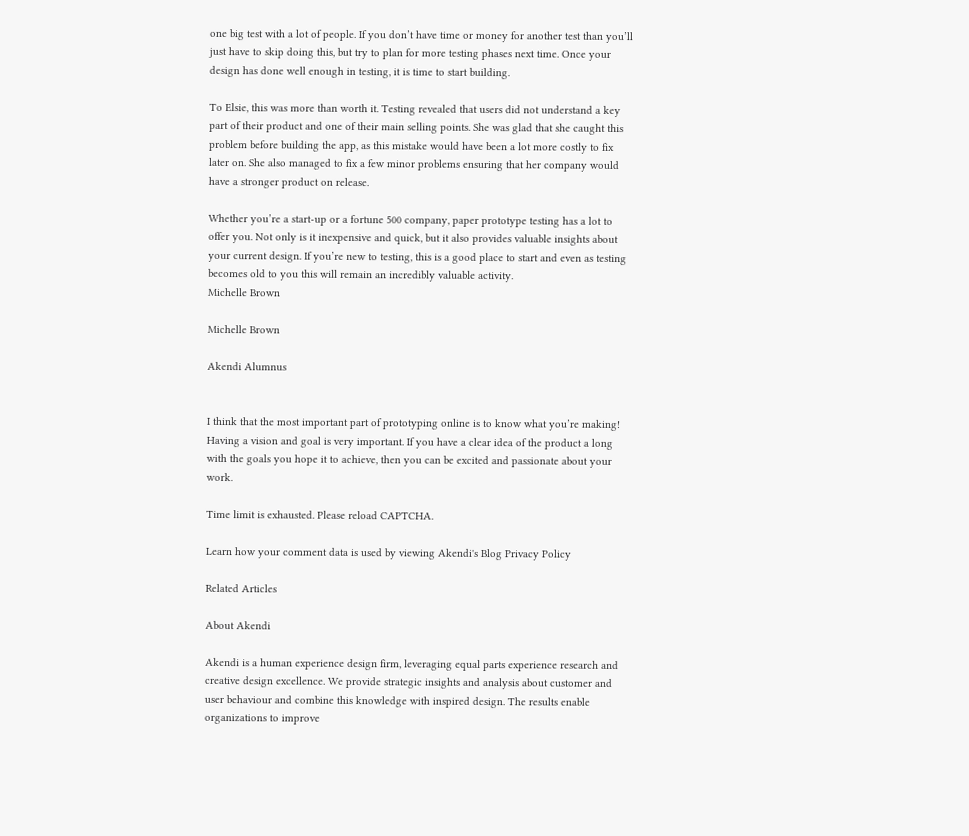one big test with a lot of people. If you don’t have time or money for another test than you’ll just have to skip doing this, but try to plan for more testing phases next time. Once your design has done well enough in testing, it is time to start building.

To Elsie, this was more than worth it. Testing revealed that users did not understand a key part of their product and one of their main selling points. She was glad that she caught this problem before building the app, as this mistake would have been a lot more costly to fix later on. She also managed to fix a few minor problems ensuring that her company would have a stronger product on release.

Whether you’re a start-up or a fortune 500 company, paper prototype testing has a lot to offer you. Not only is it inexpensive and quick, but it also provides valuable insights about your current design. If you’re new to testing, this is a good place to start and even as testing becomes old to you this will remain an incredibly valuable activity.
Michelle Brown

Michelle Brown

Akendi Alumnus


I think that the most important part of prototyping online is to know what you’re making! Having a vision and goal is very important. If you have a clear idea of the product a long with the goals you hope it to achieve, then you can be excited and passionate about your work.

Time limit is exhausted. Please reload CAPTCHA.

Learn how your comment data is used by viewing Akendi's Blog Privacy Policy

Related Articles

About Akendi

Akendi is a human experience design firm, leveraging equal parts experience research and creative design excellence. We provide strategic insights and analysis about customer and user behaviour and combine this knowledge with inspired design. The results enable organizations to improve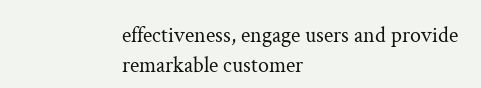effectiveness, engage users and provide remarkable customer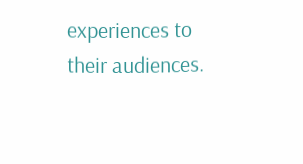experiences to their audiences.